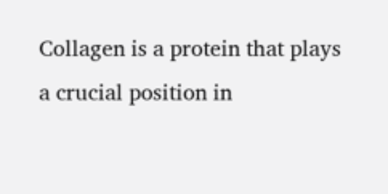Collagen is a protein that plays a crucial position in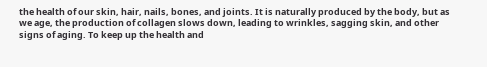the health of our skin, hair, nails, bones, and joints. It is naturally produced by the body, but as we age, the production of collagen slows down, leading to wrinkles, sagging skin, and other signs of aging. To keep up the health and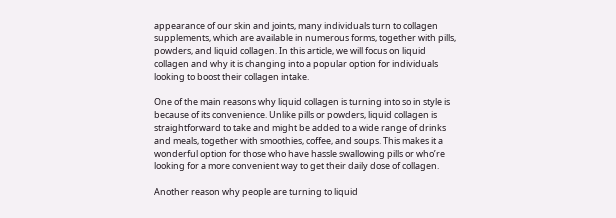appearance of our skin and joints, many individuals turn to collagen supplements, which are available in numerous forms, together with pills, powders, and liquid collagen. In this article, we will focus on liquid collagen and why it is changing into a popular option for individuals looking to boost their collagen intake.

One of the main reasons why liquid collagen is turning into so in style is because of its convenience. Unlike pills or powders, liquid collagen is straightforward to take and might be added to a wide range of drinks and meals, together with smoothies, coffee, and soups. This makes it a wonderful option for those who have hassle swallowing pills or who’re looking for a more convenient way to get their daily dose of collagen.

Another reason why people are turning to liquid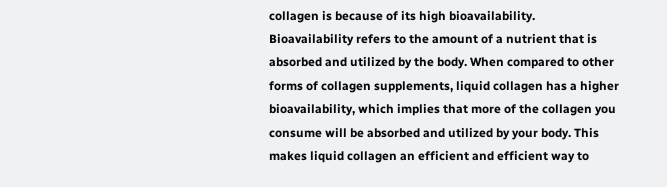collagen is because of its high bioavailability. Bioavailability refers to the amount of a nutrient that is absorbed and utilized by the body. When compared to other forms of collagen supplements, liquid collagen has a higher bioavailability, which implies that more of the collagen you consume will be absorbed and utilized by your body. This makes liquid collagen an efficient and efficient way to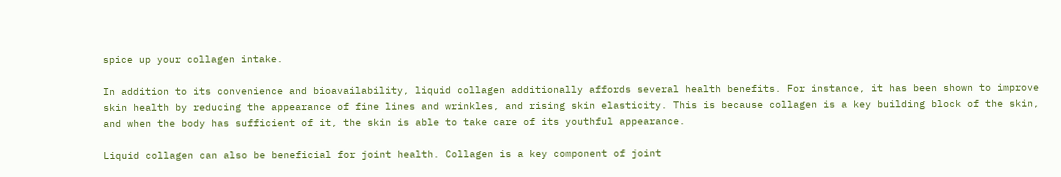spice up your collagen intake.

In addition to its convenience and bioavailability, liquid collagen additionally affords several health benefits. For instance, it has been shown to improve skin health by reducing the appearance of fine lines and wrinkles, and rising skin elasticity. This is because collagen is a key building block of the skin, and when the body has sufficient of it, the skin is able to take care of its youthful appearance.

Liquid collagen can also be beneficial for joint health. Collagen is a key component of joint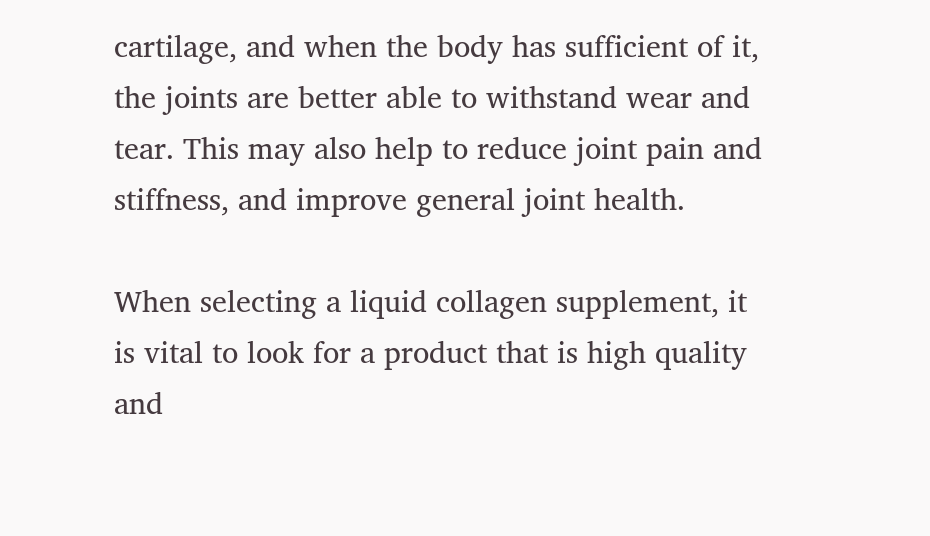cartilage, and when the body has sufficient of it, the joints are better able to withstand wear and tear. This may also help to reduce joint pain and stiffness, and improve general joint health.

When selecting a liquid collagen supplement, it is vital to look for a product that is high quality and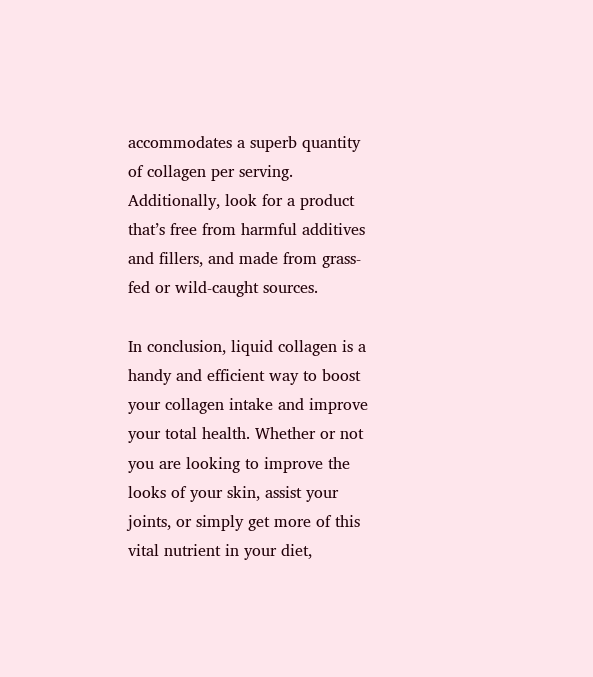accommodates a superb quantity of collagen per serving. Additionally, look for a product that’s free from harmful additives and fillers, and made from grass-fed or wild-caught sources.

In conclusion, liquid collagen is a handy and efficient way to boost your collagen intake and improve your total health. Whether or not you are looking to improve the looks of your skin, assist your joints, or simply get more of this vital nutrient in your diet,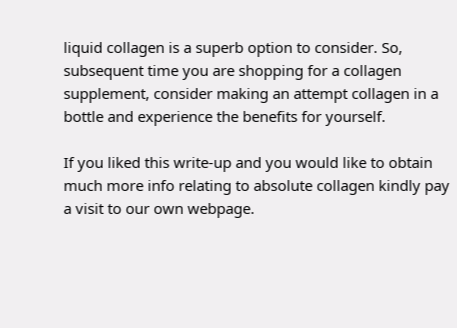liquid collagen is a superb option to consider. So, subsequent time you are shopping for a collagen supplement, consider making an attempt collagen in a bottle and experience the benefits for yourself.

If you liked this write-up and you would like to obtain much more info relating to absolute collagen kindly pay a visit to our own webpage.